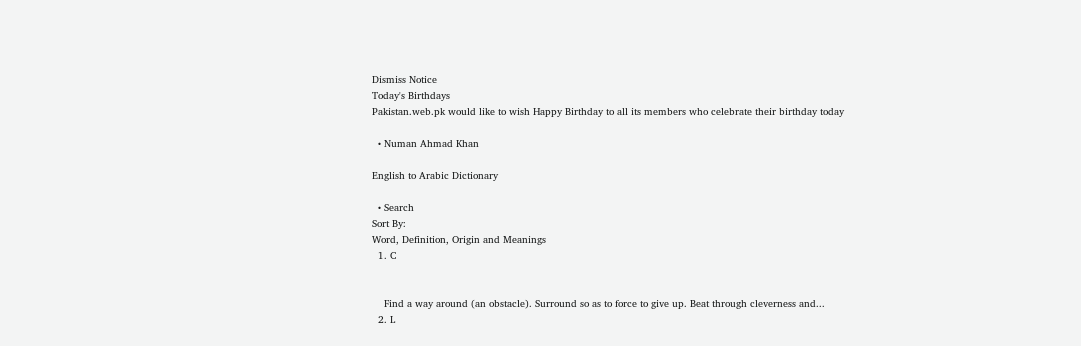Dismiss Notice
Today's Birthdays
Pakistan.web.pk would like to wish Happy Birthday to all its members who celebrate their birthday today

  • Numan Ahmad Khan

English to Arabic Dictionary

  • Search
Sort By:
Word, Definition, Origin and Meanings
  1. C


    Find a way around (an obstacle). Surround so as to force to give up. Beat through cleverness and...
  2. L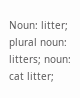Noun: litter; plural noun: litters; noun: cat litter;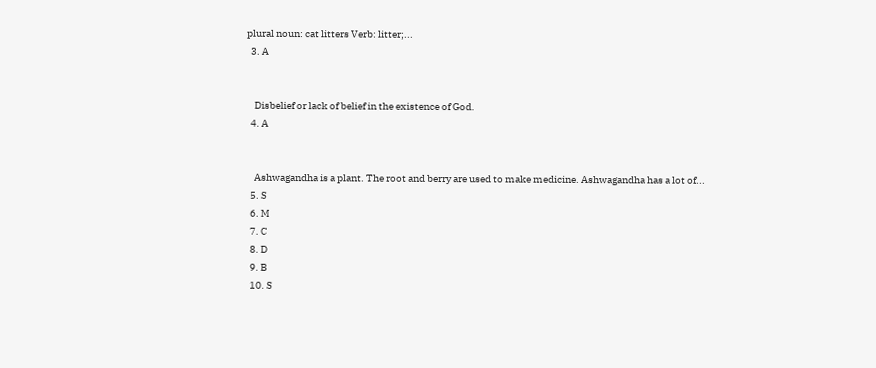plural noun: cat litters Verb: litter;...
  3. A


    Disbelief or lack of belief in the existence of God.
  4. A


    Ashwagandha is a plant. The root and berry are used to make medicine. Ashwagandha has a lot of...
  5. S
  6. M
  7. C
  8. D
  9. B
  10. S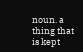noun. a thing that is kept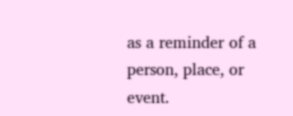as a reminder of a person, place, or event.